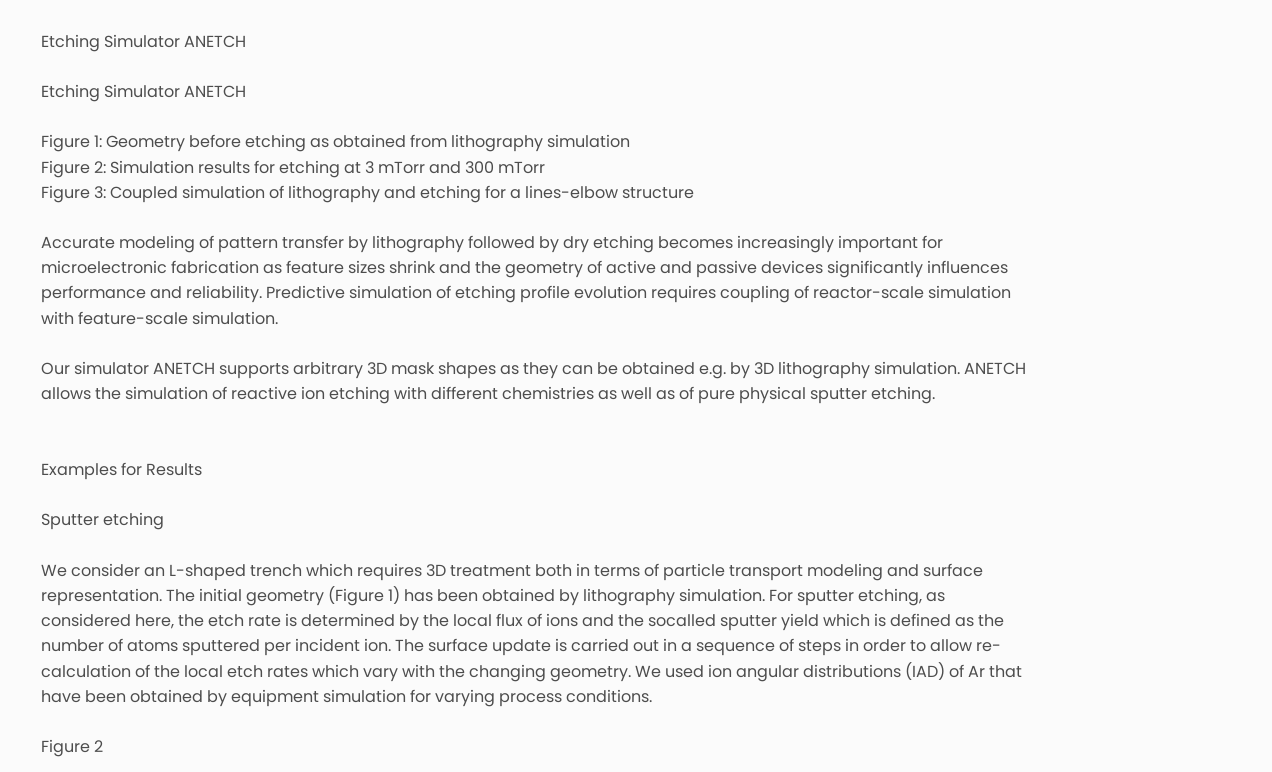Etching Simulator ANETCH

Etching Simulator ANETCH

Figure 1: Geometry before etching as obtained from lithography simulation
Figure 2: Simulation results for etching at 3 mTorr and 300 mTorr
Figure 3: Coupled simulation of lithography and etching for a lines-elbow structure

Accurate modeling of pattern transfer by lithography followed by dry etching becomes increasingly important for microelectronic fabrication as feature sizes shrink and the geometry of active and passive devices significantly influences performance and reliability. Predictive simulation of etching profile evolution requires coupling of reactor-scale simulation with feature-scale simulation.

Our simulator ANETCH supports arbitrary 3D mask shapes as they can be obtained e.g. by 3D lithography simulation. ANETCH allows the simulation of reactive ion etching with different chemistries as well as of pure physical sputter etching.


Examples for Results

Sputter etching

We consider an L-shaped trench which requires 3D treatment both in terms of particle transport modeling and surface representation. The initial geometry (Figure 1) has been obtained by lithography simulation. For sputter etching, as considered here, the etch rate is determined by the local flux of ions and the socalled sputter yield which is defined as the number of atoms sputtered per incident ion. The surface update is carried out in a sequence of steps in order to allow re-calculation of the local etch rates which vary with the changing geometry. We used ion angular distributions (IAD) of Ar that have been obtained by equipment simulation for varying process conditions.

Figure 2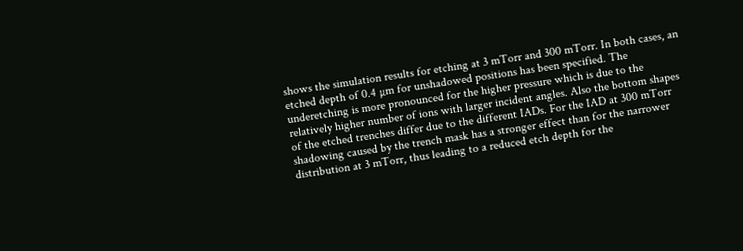shows the simulation results for etching at 3 mTorr and 300 mTorr. In both cases, an etched depth of 0.4 µm for unshadowed positions has been specified. The underetching is more pronounced for the higher pressure which is due to the relatively higher number of ions with larger incident angles. Also the bottom shapes of the etched trenches differ due to the different IADs. For the IAD at 300 mTorr shadowing caused by the trench mask has a stronger effect than for the narrower distribution at 3 mTorr, thus leading to a reduced etch depth for the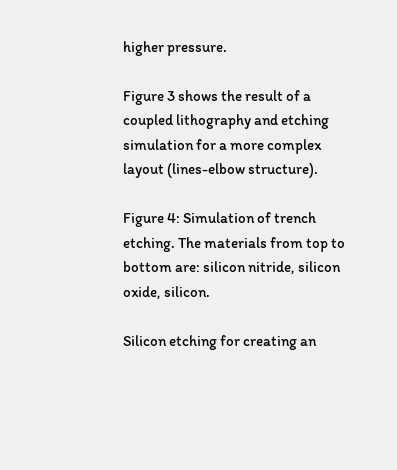higher pressure.

Figure 3 shows the result of a coupled lithography and etching simulation for a more complex layout (lines-elbow structure).

Figure 4: Simulation of trench etching. The materials from top to bottom are: silicon nitride, silicon oxide, silicon.

Silicon etching for creating an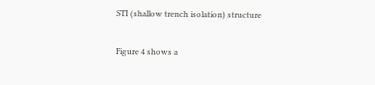STI (shallow trench isolation) structure

Figure 4 shows a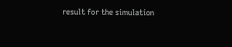result for the simulation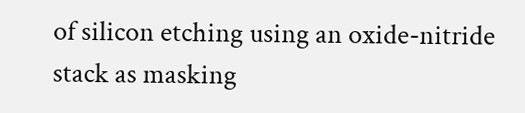of silicon etching using an oxide-nitride stack as masking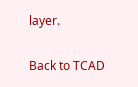layer.


Back to TCAD